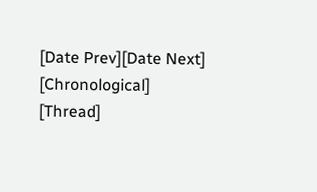[Date Prev][Date Next] [Chronological] [Thread]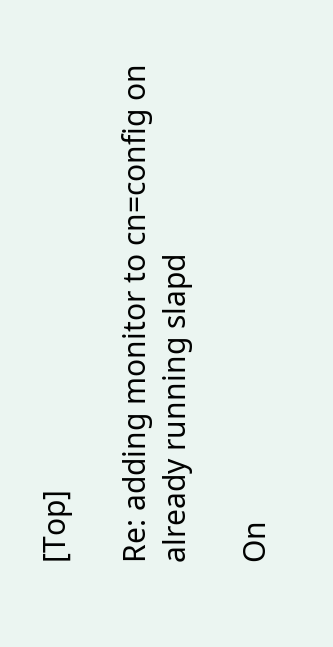[Top]

Re: adding monitor to cn=config on already running slapd

On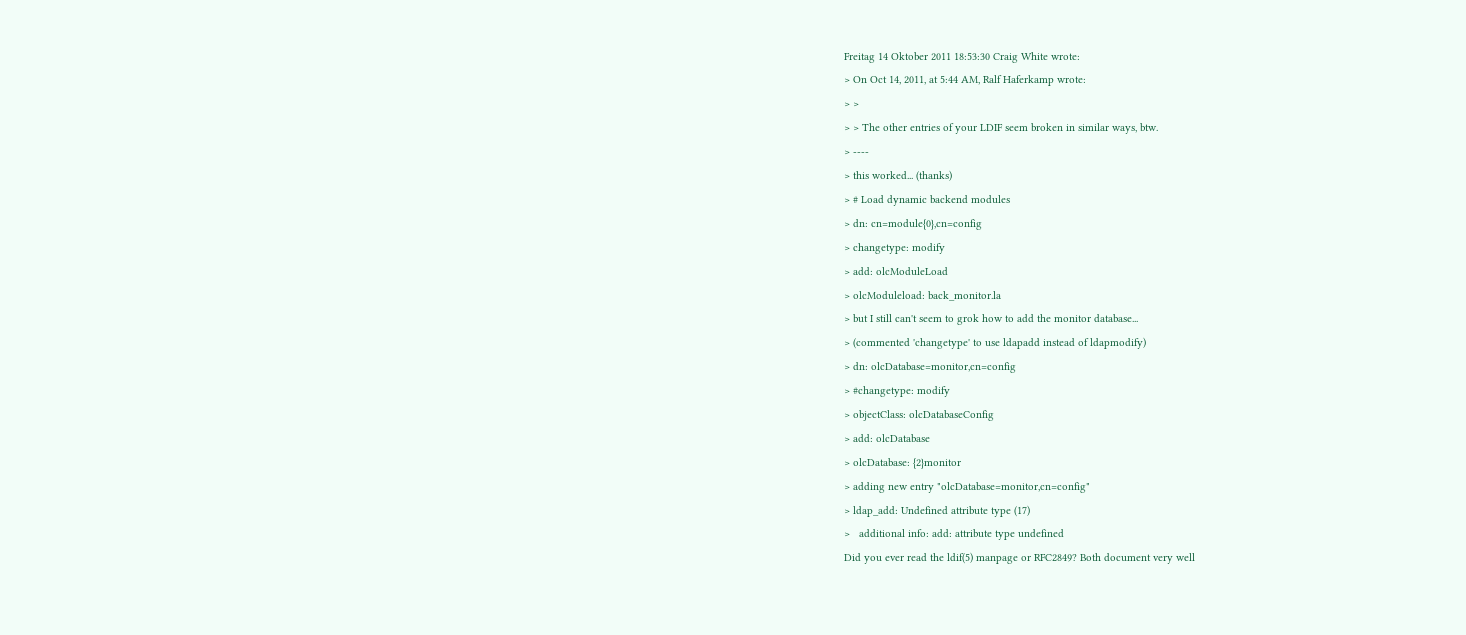Freitag 14 Oktober 2011 18:53:30 Craig White wrote:
> On Oct 14, 2011, at 5:44 AM, Ralf Haferkamp wrote:
> >
> > The other entries of your LDIF seem broken in similar ways, btw.
> ----
> this worked... (thanks)
> # Load dynamic backend modules
> dn: cn=module{0},cn=config
> changetype: modify
> add: olcModuleLoad
> olcModuleload: back_monitor.la
> but I still can't seem to grok how to add the monitor database...
> (commented 'changetype' to use ldapadd instead of ldapmodify)
> dn: olcDatabase=monitor,cn=config
> #changetype: modify
> objectClass: olcDatabaseConfig
> add: olcDatabase
> olcDatabase: {2}monitor
> adding new entry "olcDatabase=monitor,cn=config"
> ldap_add: Undefined attribute type (17)
>   additional info: add: attribute type undefined
Did you ever read the ldif(5) manpage or RFC2849? Both document very well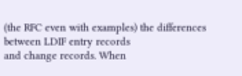(the RFC even with examples) the differences between LDIF entry records
and change records. When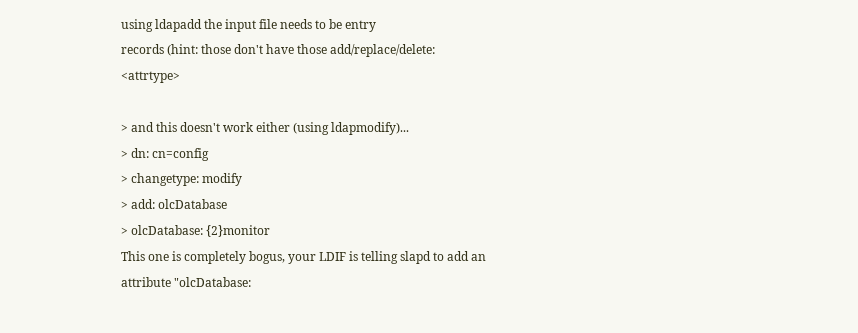using ldapadd the input file needs to be entry
records (hint: those don't have those add/replace/delete: <attrtype>

> and this doesn't work either (using ldapmodify)...
> dn: cn=config
> changetype: modify
> add: olcDatabase
> olcDatabase: {2}monitor
This one is completely bogus, your LDIF is telling slapd to add an
attribute "olcDatabase: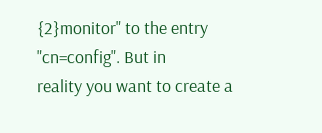{2}monitor" to the entry "cn=config". But in
reality you want to create a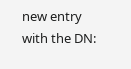new entry with the DN: